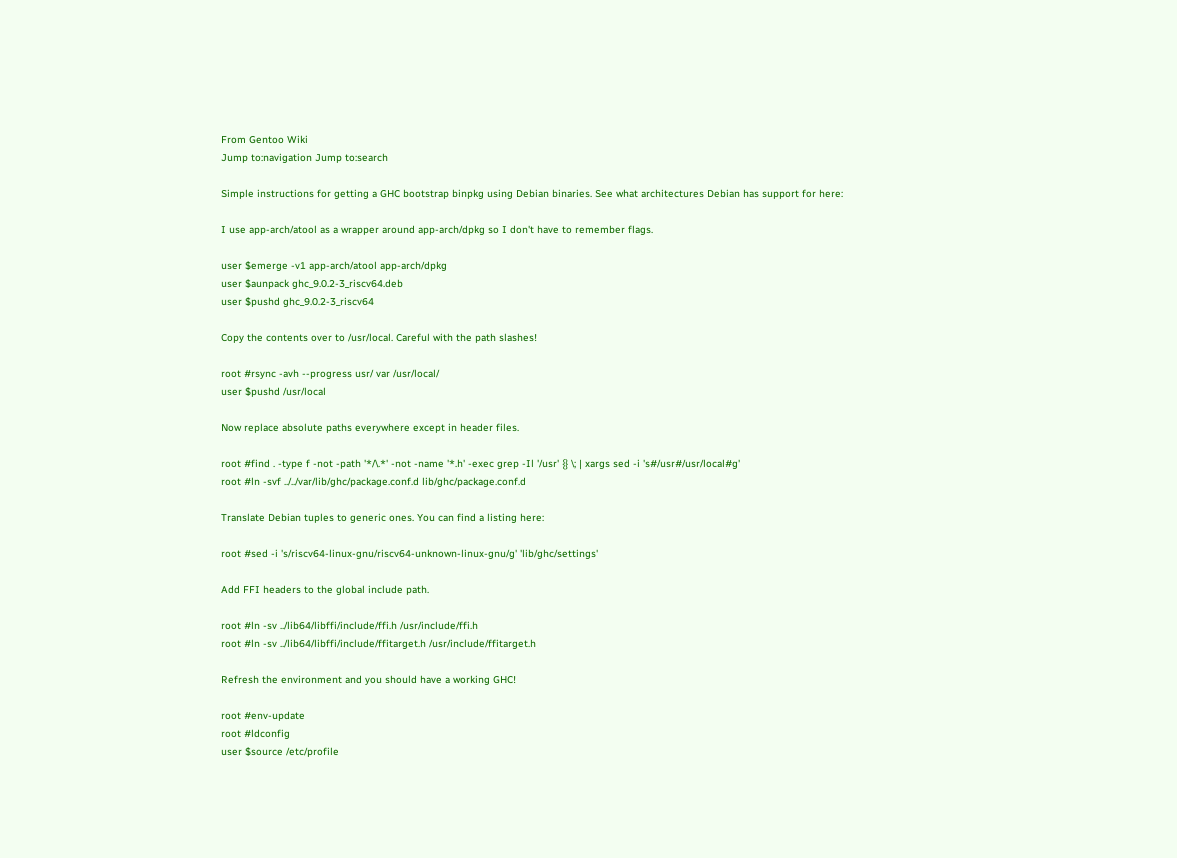From Gentoo Wiki
Jump to:navigation Jump to:search

Simple instructions for getting a GHC bootstrap binpkg using Debian binaries. See what architectures Debian has support for here:

I use app-arch/atool as a wrapper around app-arch/dpkg so I don't have to remember flags.

user $emerge -v1 app-arch/atool app-arch/dpkg
user $aunpack ghc_9.0.2-3_riscv64.deb
user $pushd ghc_9.0.2-3_riscv64

Copy the contents over to /usr/local. Careful with the path slashes!

root #rsync -avh --progress usr/ var /usr/local/
user $pushd /usr/local

Now replace absolute paths everywhere except in header files.

root #find . -type f -not -path '*/\.*' -not -name '*.h' -exec grep -Il '/usr' {} \; | xargs sed -i 's#/usr#/usr/local#g'
root #ln -svf ../../var/lib/ghc/package.conf.d lib/ghc/package.conf.d

Translate Debian tuples to generic ones. You can find a listing here:

root #sed -i 's/riscv64-linux-gnu/riscv64-unknown-linux-gnu/g' 'lib/ghc/settings'

Add FFI headers to the global include path.

root #ln -sv ../lib64/libffi/include/ffi.h /usr/include/ffi.h
root #ln -sv ../lib64/libffi/include/ffitarget.h /usr/include/ffitarget.h

Refresh the environment and you should have a working GHC!

root #env-update
root #ldconfig
user $source /etc/profile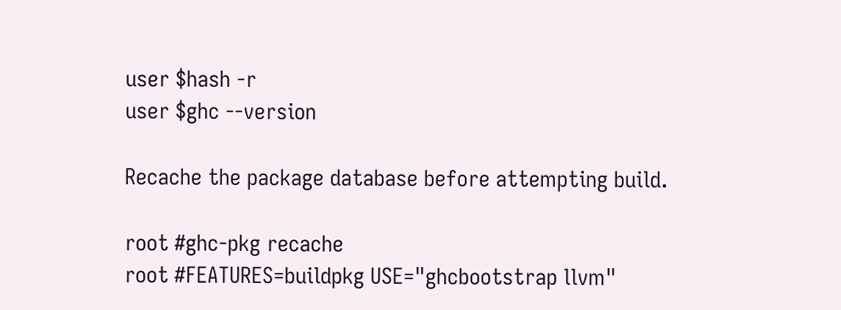user $hash -r
user $ghc --version

Recache the package database before attempting build.

root #ghc-pkg recache
root #FEATURES=buildpkg USE="ghcbootstrap llvm"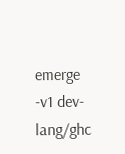emerge -v1 dev-lang/ghc